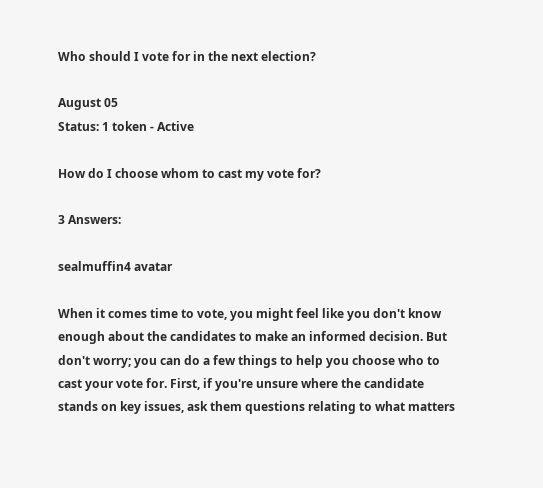Who should I vote for in the next election?

August 05
Status: 1 token - Active

How do I choose whom to cast my vote for?

3 Answers:

sealmuffin4 avatar

When it comes time to vote, you might feel like you don't know enough about the candidates to make an informed decision. But don't worry; you can do a few things to help you choose who to cast your vote for. First, if you're unsure where the candidate stands on key issues, ask them questions relating to what matters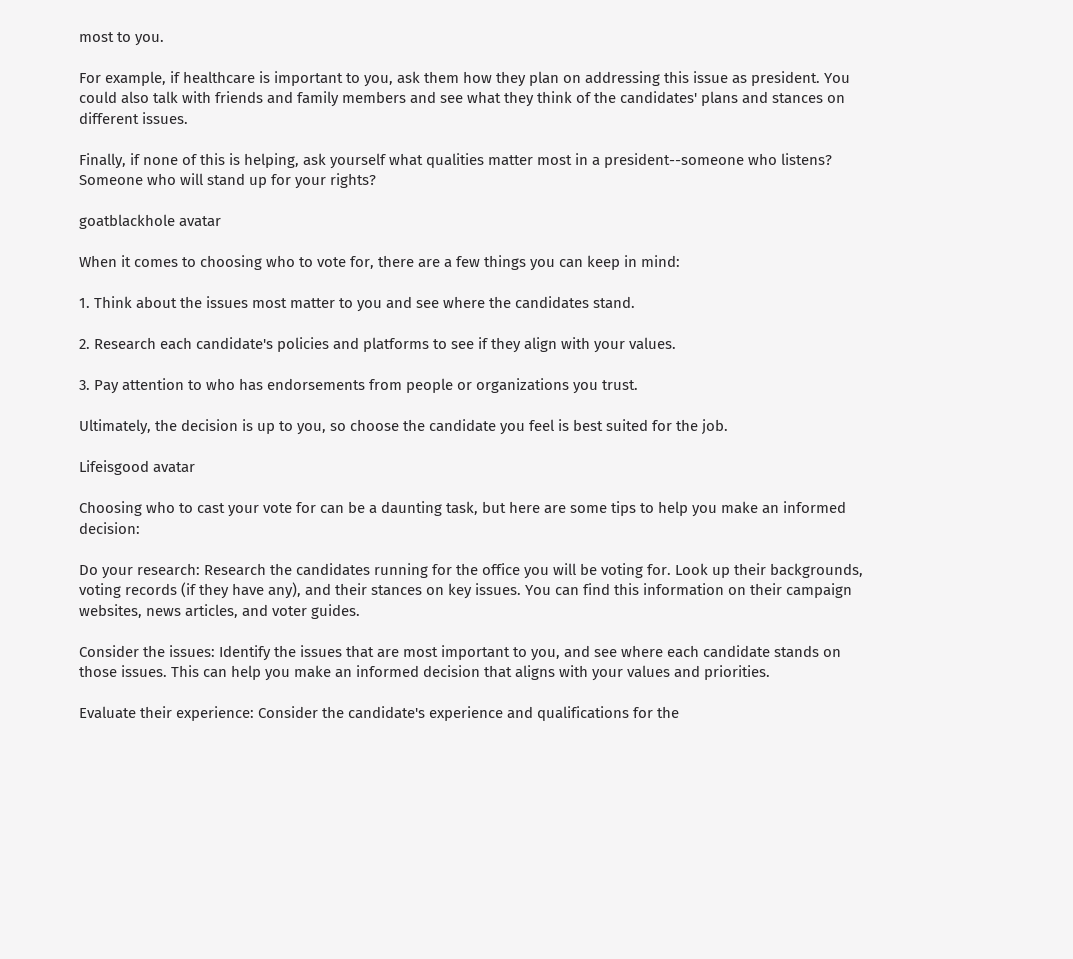most to you.

For example, if healthcare is important to you, ask them how they plan on addressing this issue as president. You could also talk with friends and family members and see what they think of the candidates' plans and stances on different issues.

Finally, if none of this is helping, ask yourself what qualities matter most in a president--someone who listens? Someone who will stand up for your rights?

goatblackhole avatar

When it comes to choosing who to vote for, there are a few things you can keep in mind:

1. Think about the issues most matter to you and see where the candidates stand.

2. Research each candidate's policies and platforms to see if they align with your values.

3. Pay attention to who has endorsements from people or organizations you trust.

Ultimately, the decision is up to you, so choose the candidate you feel is best suited for the job.

Lifeisgood avatar

Choosing who to cast your vote for can be a daunting task, but here are some tips to help you make an informed decision:

Do your research: Research the candidates running for the office you will be voting for. Look up their backgrounds, voting records (if they have any), and their stances on key issues. You can find this information on their campaign websites, news articles, and voter guides.

Consider the issues: Identify the issues that are most important to you, and see where each candidate stands on those issues. This can help you make an informed decision that aligns with your values and priorities.

Evaluate their experience: Consider the candidate's experience and qualifications for the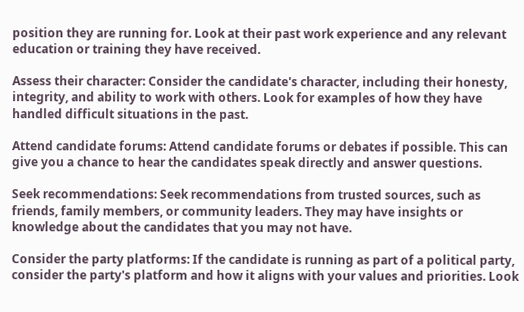position they are running for. Look at their past work experience and any relevant education or training they have received.

Assess their character: Consider the candidate's character, including their honesty, integrity, and ability to work with others. Look for examples of how they have handled difficult situations in the past.

Attend candidate forums: Attend candidate forums or debates if possible. This can give you a chance to hear the candidates speak directly and answer questions.

Seek recommendations: Seek recommendations from trusted sources, such as friends, family members, or community leaders. They may have insights or knowledge about the candidates that you may not have.

Consider the party platforms: If the candidate is running as part of a political party, consider the party's platform and how it aligns with your values and priorities. Look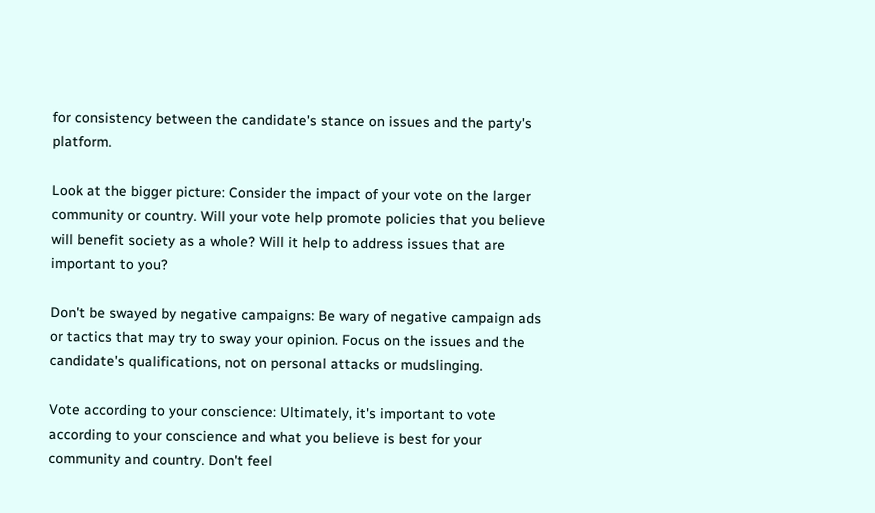for consistency between the candidate's stance on issues and the party's platform.

Look at the bigger picture: Consider the impact of your vote on the larger community or country. Will your vote help promote policies that you believe will benefit society as a whole? Will it help to address issues that are important to you?

Don't be swayed by negative campaigns: Be wary of negative campaign ads or tactics that may try to sway your opinion. Focus on the issues and the candidate's qualifications, not on personal attacks or mudslinging.

Vote according to your conscience: Ultimately, it's important to vote according to your conscience and what you believe is best for your community and country. Don't feel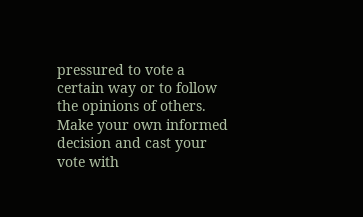pressured to vote a certain way or to follow the opinions of others. Make your own informed decision and cast your vote with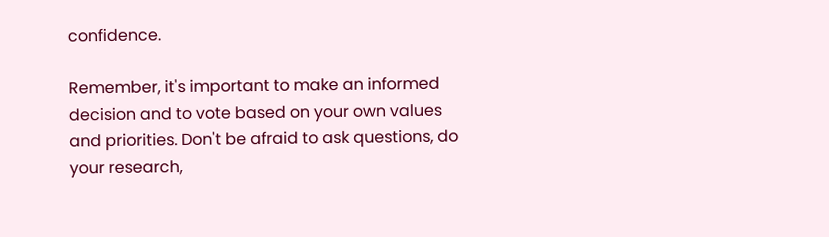confidence.

Remember, it's important to make an informed decision and to vote based on your own values and priorities. Don't be afraid to ask questions, do your research,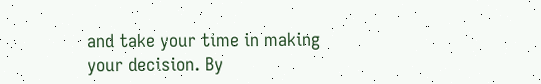and take your time in making your decision. By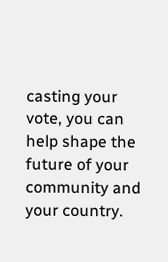casting your vote, you can help shape the future of your community and your country.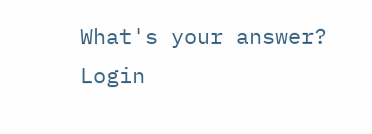What's your answer? Login